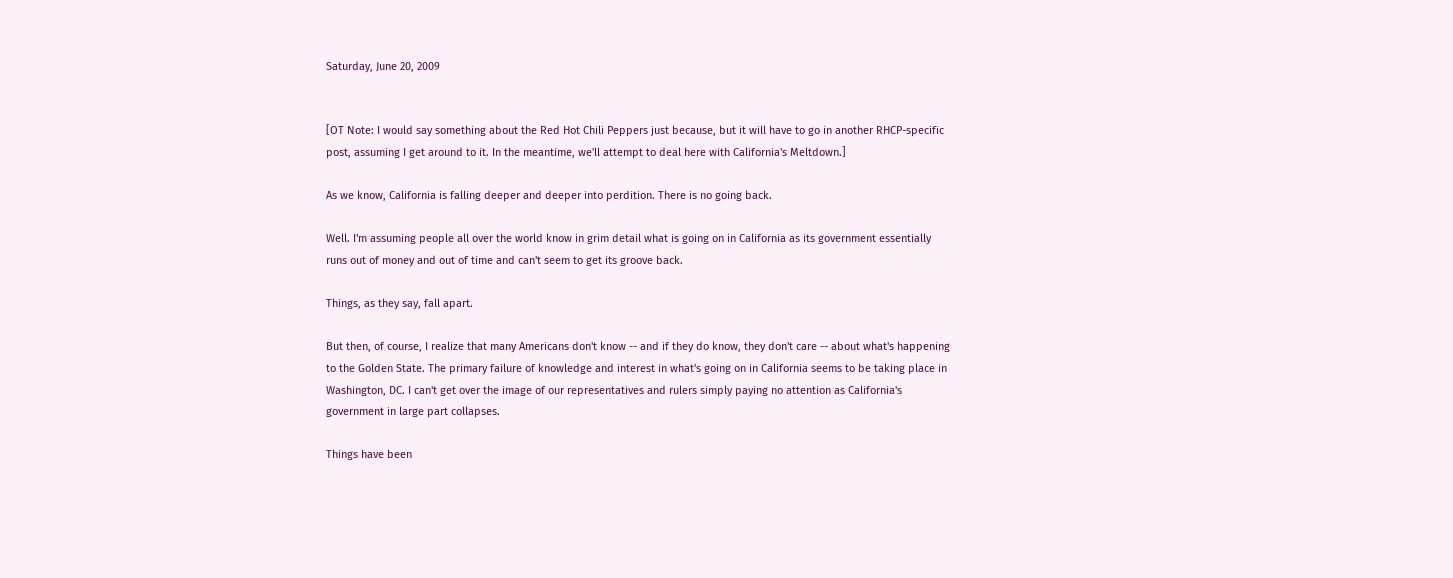Saturday, June 20, 2009


[OT Note: I would say something about the Red Hot Chili Peppers just because, but it will have to go in another RHCP-specific post, assuming I get around to it. In the meantime, we'll attempt to deal here with California's Meltdown.]

As we know, California is falling deeper and deeper into perdition. There is no going back.

Well. I'm assuming people all over the world know in grim detail what is going on in California as its government essentially runs out of money and out of time and can't seem to get its groove back.

Things, as they say, fall apart.

But then, of course, I realize that many Americans don't know -- and if they do know, they don't care -- about what's happening to the Golden State. The primary failure of knowledge and interest in what's going on in California seems to be taking place in Washington, DC. I can't get over the image of our representatives and rulers simply paying no attention as California's government in large part collapses.

Things have been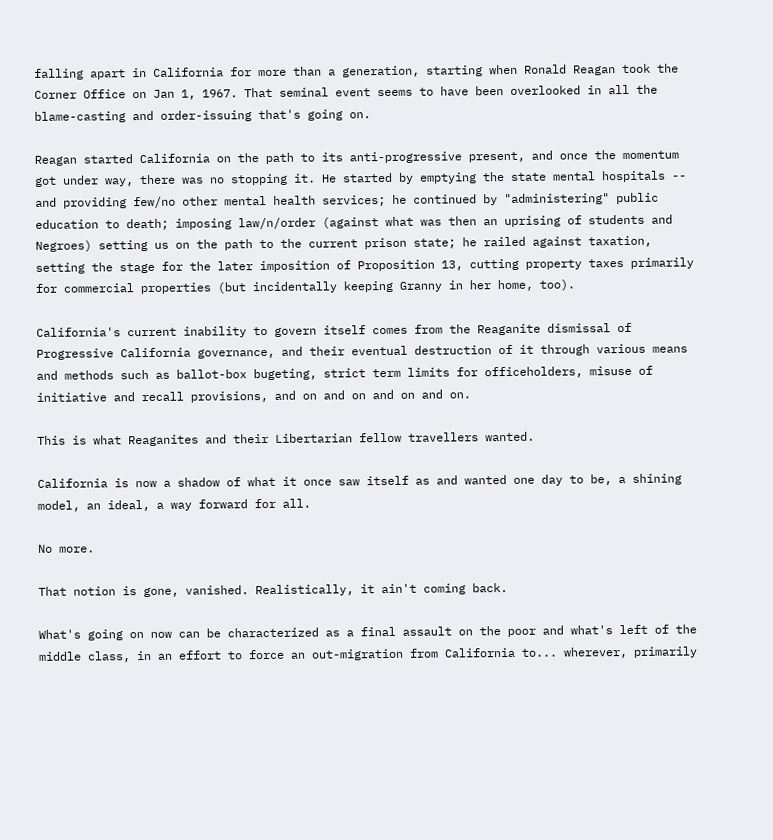falling apart in California for more than a generation, starting when Ronald Reagan took the Corner Office on Jan 1, 1967. That seminal event seems to have been overlooked in all the blame-casting and order-issuing that's going on.

Reagan started California on the path to its anti-progressive present, and once the momentum got under way, there was no stopping it. He started by emptying the state mental hospitals -- and providing few/no other mental health services; he continued by "administering" public education to death; imposing law/n/order (against what was then an uprising of students and Negroes) setting us on the path to the current prison state; he railed against taxation, setting the stage for the later imposition of Proposition 13, cutting property taxes primarily for commercial properties (but incidentally keeping Granny in her home, too).

California's current inability to govern itself comes from the Reaganite dismissal of Progressive California governance, and their eventual destruction of it through various means and methods such as ballot-box bugeting, strict term limits for officeholders, misuse of initiative and recall provisions, and on and on and on and on.

This is what Reaganites and their Libertarian fellow travellers wanted.

California is now a shadow of what it once saw itself as and wanted one day to be, a shining model, an ideal, a way forward for all.

No more.

That notion is gone, vanished. Realistically, it ain't coming back.

What's going on now can be characterized as a final assault on the poor and what's left of the middle class, in an effort to force an out-migration from California to... wherever, primarily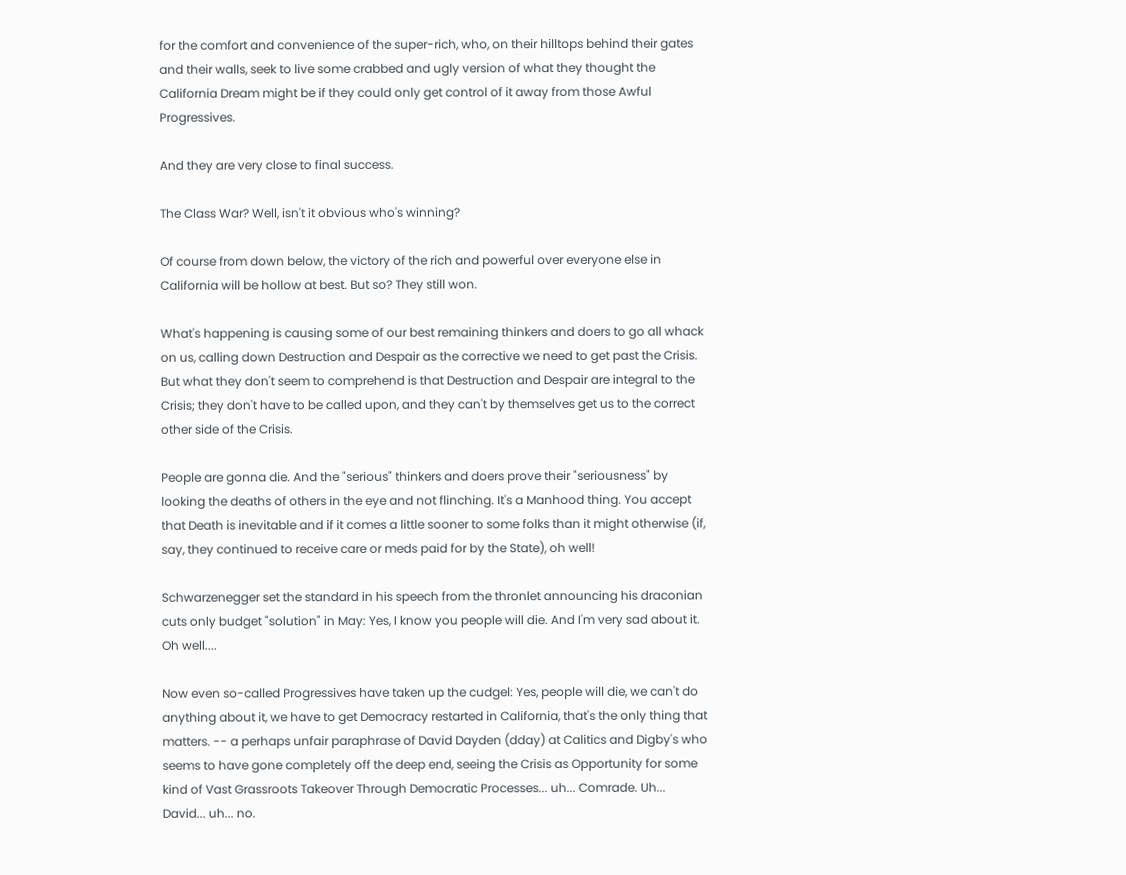for the comfort and convenience of the super-rich, who, on their hilltops behind their gates and their walls, seek to live some crabbed and ugly version of what they thought the California Dream might be if they could only get control of it away from those Awful Progressives.

And they are very close to final success.

The Class War? Well, isn't it obvious who's winning?

Of course from down below, the victory of the rich and powerful over everyone else in California will be hollow at best. But so? They still won.

What's happening is causing some of our best remaining thinkers and doers to go all whack on us, calling down Destruction and Despair as the corrective we need to get past the Crisis. But what they don't seem to comprehend is that Destruction and Despair are integral to the Crisis; they don't have to be called upon, and they can't by themselves get us to the correct other side of the Crisis.

People are gonna die. And the "serious" thinkers and doers prove their "seriousness" by looking the deaths of others in the eye and not flinching. It's a Manhood thing. You accept that Death is inevitable and if it comes a little sooner to some folks than it might otherwise (if, say, they continued to receive care or meds paid for by the State), oh well!

Schwarzenegger set the standard in his speech from the thronlet announcing his draconian cuts only budget "solution" in May: Yes, I know you people will die. And I'm very sad about it. Oh well....

Now even so-called Progressives have taken up the cudgel: Yes, people will die, we can't do anything about it, we have to get Democracy restarted in California, that's the only thing that matters. -- a perhaps unfair paraphrase of David Dayden (dday) at Calitics and Digby's who seems to have gone completely off the deep end, seeing the Crisis as Opportunity for some kind of Vast Grassroots Takeover Through Democratic Processes... uh... Comrade. Uh... David... uh... no.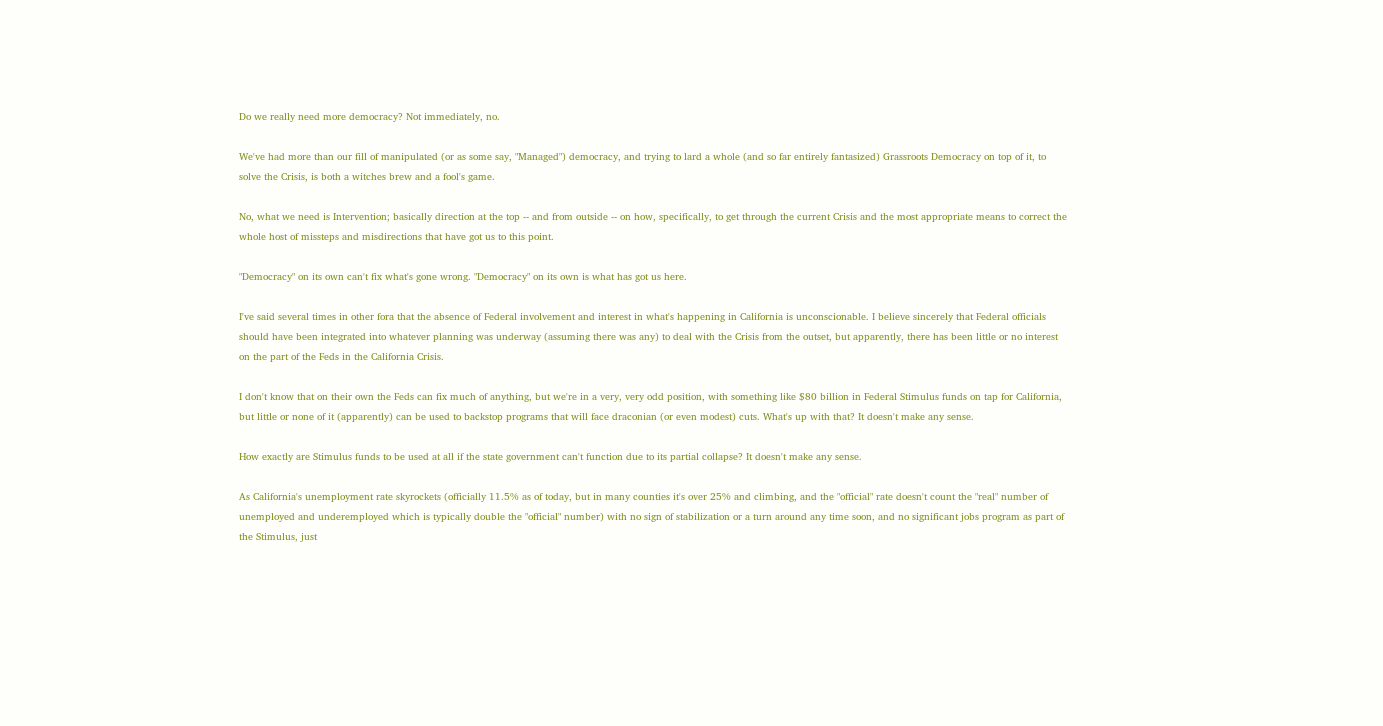Do we really need more democracy? Not immediately, no.

We've had more than our fill of manipulated (or as some say, "Managed") democracy, and trying to lard a whole (and so far entirely fantasized) Grassroots Democracy on top of it, to solve the Crisis, is both a witches brew and a fool's game.

No, what we need is Intervention; basically direction at the top -- and from outside -- on how, specifically, to get through the current Crisis and the most appropriate means to correct the whole host of missteps and misdirections that have got us to this point.

"Democracy" on its own can't fix what's gone wrong. "Democracy" on its own is what has got us here.

I've said several times in other fora that the absence of Federal involvement and interest in what's happening in California is unconscionable. I believe sincerely that Federal officials should have been integrated into whatever planning was underway (assuming there was any) to deal with the Crisis from the outset, but apparently, there has been little or no interest on the part of the Feds in the California Crisis.

I don't know that on their own the Feds can fix much of anything, but we're in a very, very odd position, with something like $80 billion in Federal Stimulus funds on tap for California, but little or none of it (apparently) can be used to backstop programs that will face draconian (or even modest) cuts. What's up with that? It doesn't make any sense.

How exactly are Stimulus funds to be used at all if the state government can't function due to its partial collapse? It doesn't make any sense.

As California's unemployment rate skyrockets (officially 11.5% as of today, but in many counties it's over 25% and climbing, and the "official" rate doesn't count the "real" number of unemployed and underemployed which is typically double the "official" number) with no sign of stabilization or a turn around any time soon, and no significant jobs program as part of the Stimulus, just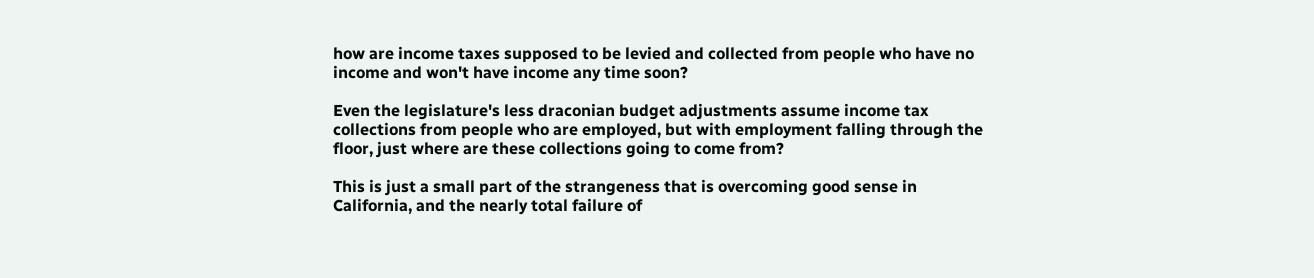how are income taxes supposed to be levied and collected from people who have no income and won't have income any time soon?

Even the legislature's less draconian budget adjustments assume income tax collections from people who are employed, but with employment falling through the floor, just where are these collections going to come from?

This is just a small part of the strangeness that is overcoming good sense in California, and the nearly total failure of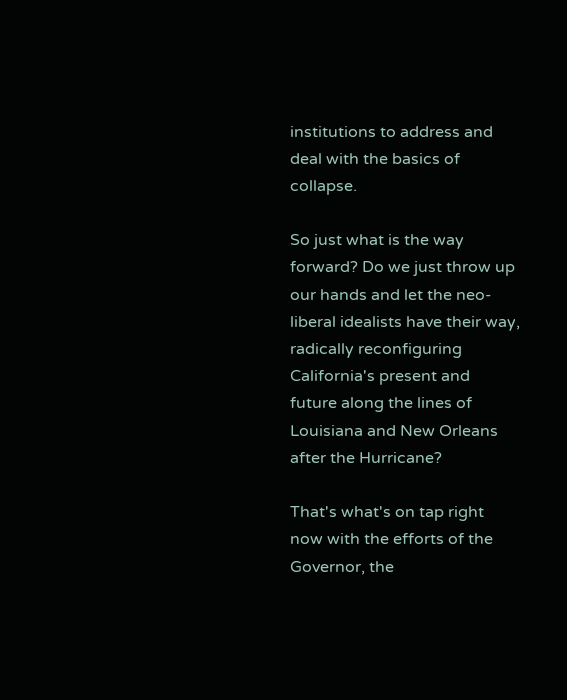institutions to address and deal with the basics of collapse.

So just what is the way forward? Do we just throw up our hands and let the neo-liberal idealists have their way, radically reconfiguring California's present and future along the lines of Louisiana and New Orleans after the Hurricane?

That's what's on tap right now with the efforts of the Governor, the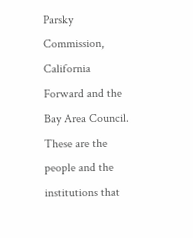Parsky Commission, California Forward and the Bay Area Council. These are the people and the institutions that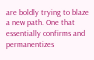are boldly trying to blaze a new path. One that essentially confirms and permanentizes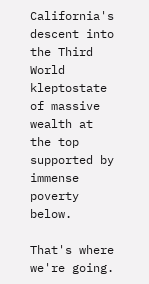California's descent into the Third World kleptostate of massive wealth at the top supported by immense poverty below.

That's where we're going.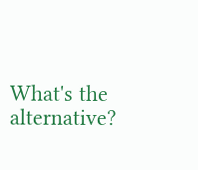What's the alternative?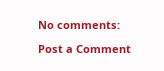No comments:

Post a Comment